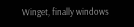Winget, finally windows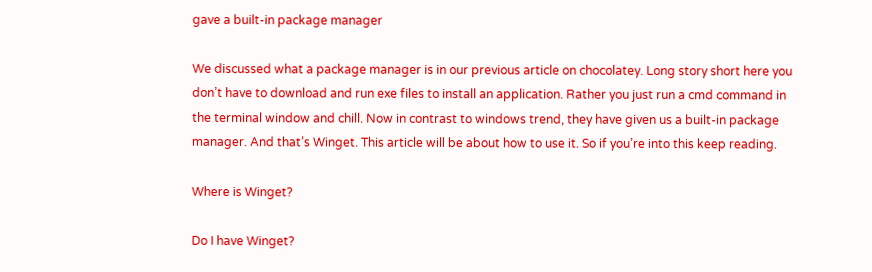gave a built-in package manager

We discussed what a package manager is in our previous article on chocolatey. Long story short here you don’t have to download and run exe files to install an application. Rather you just run a cmd command in the terminal window and chill. Now in contrast to windows trend, they have given us a built-in package manager. And that’s Winget. This article will be about how to use it. So if you’re into this keep reading.

Where is Winget?

Do I have Winget?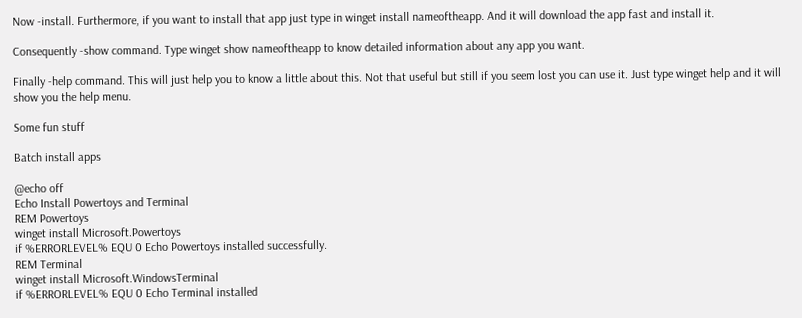Now -install. Furthermore, if you want to install that app just type in winget install nameoftheapp. And it will download the app fast and install it.

Consequently -show command. Type winget show nameoftheapp to know detailed information about any app you want.

Finally -help command. This will just help you to know a little about this. Not that useful but still if you seem lost you can use it. Just type winget help and it will show you the help menu.

Some fun stuff

Batch install apps

@echo off
Echo Install Powertoys and Terminal
REM Powertoys
winget install Microsoft.Powertoys
if %ERRORLEVEL% EQU 0 Echo Powertoys installed successfully.
REM Terminal
winget install Microsoft.WindowsTerminal
if %ERRORLEVEL% EQU 0 Echo Terminal installed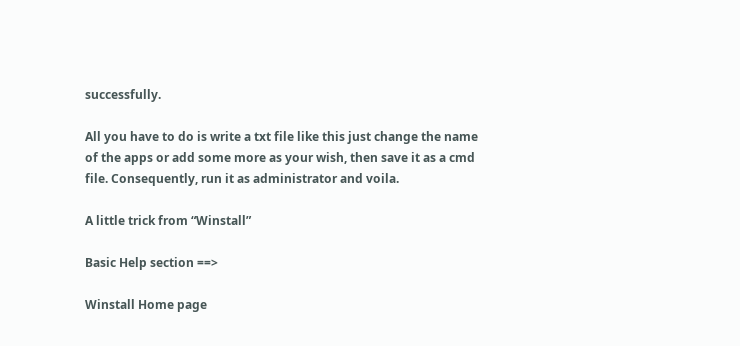successfully.

All you have to do is write a txt file like this just change the name of the apps or add some more as your wish, then save it as a cmd file. Consequently, run it as administrator and voila.

A little trick from “Winstall”

Basic Help section ==>

Winstall Home page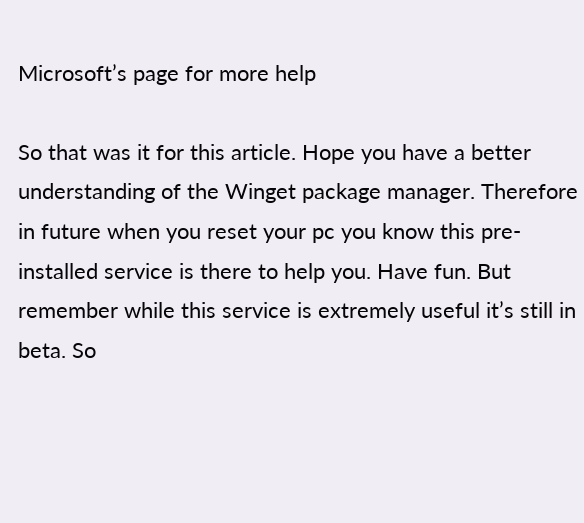Microsoft’s page for more help

So that was it for this article. Hope you have a better understanding of the Winget package manager. Therefore in future when you reset your pc you know this pre-installed service is there to help you. Have fun. But remember while this service is extremely useful it’s still in beta. So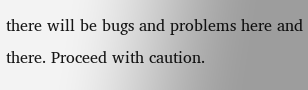there will be bugs and problems here and there. Proceed with caution.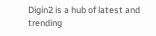Digin2 is a hub of latest and trending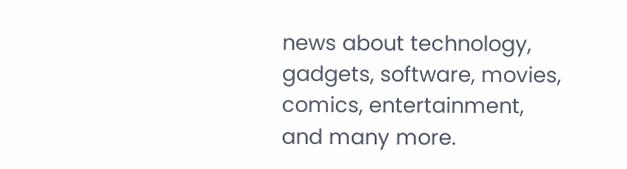news about technology, gadgets, software, movies, comics, entertainment, and many more.